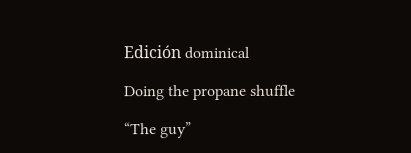Edición dominical

Doing the propane shuffle

“The guy”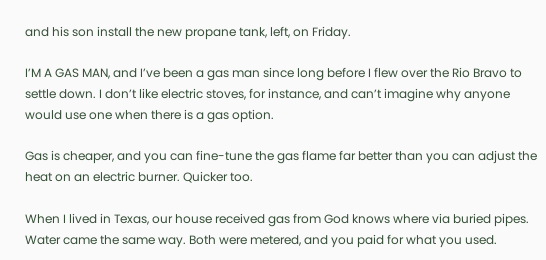and his son install the new propane tank, left, on Friday.

I’M A GAS MAN, and I’ve been a gas man since long before I flew over the Rio Bravo to settle down. I don’t like electric stoves, for instance, and can’t imagine why anyone would use one when there is a gas option.

Gas is cheaper, and you can fine-tune the gas flame far better than you can adjust the heat on an electric burner. Quicker too.

When I lived in Texas, our house received gas from God knows where via buried pipes. Water came the same way. Both were metered, and you paid for what you used.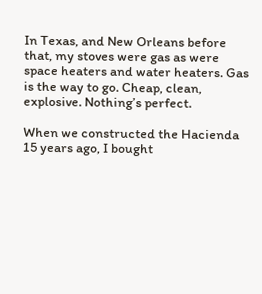In Texas, and New Orleans before that, my stoves were gas as were space heaters and water heaters. Gas is the way to go. Cheap, clean, explosive. Nothing’s perfect.

When we constructed the Hacienda 15 years ago, I bought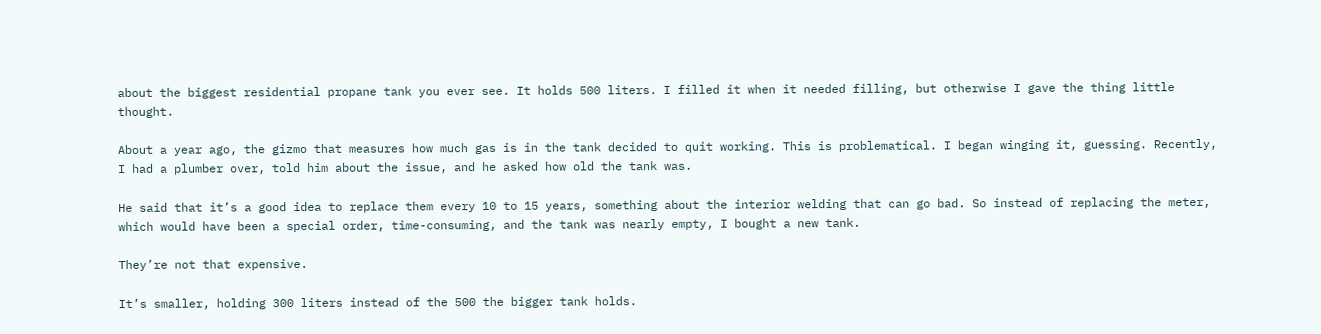about the biggest residential propane tank you ever see. It holds 500 liters. I filled it when it needed filling, but otherwise I gave the thing little thought.

About a year ago, the gizmo that measures how much gas is in the tank decided to quit working. This is problematical. I began winging it, guessing. Recently, I had a plumber over, told him about the issue, and he asked how old the tank was.

He said that it’s a good idea to replace them every 10 to 15 years, something about the interior welding that can go bad. So instead of replacing the meter, which would have been a special order, time-consuming, and the tank was nearly empty, I bought a new tank.

They’re not that expensive.

It’s smaller, holding 300 liters instead of the 500 the bigger tank holds.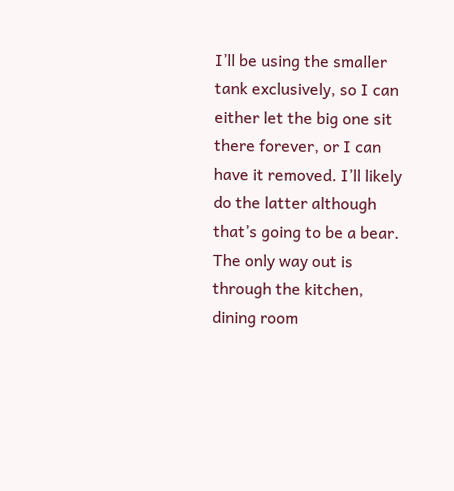I’ll be using the smaller tank exclusively, so I can either let the big one sit there forever, or I can have it removed. I’ll likely do the latter although that’s going to be a bear. The only way out is through the kitchen, dining room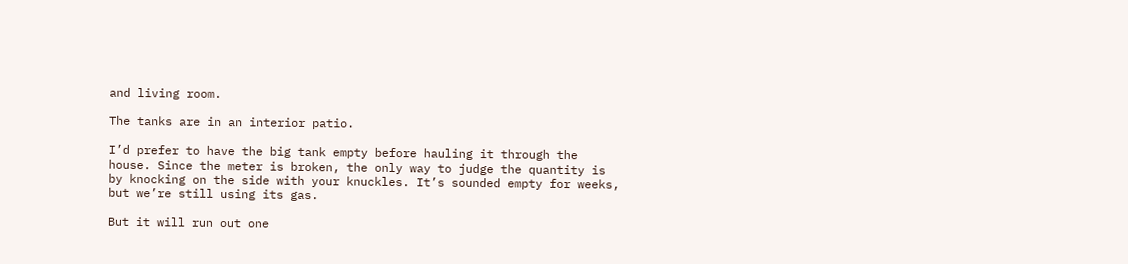and living room.

The tanks are in an interior patio.

I’d prefer to have the big tank empty before hauling it through the house. Since the meter is broken, the only way to judge the quantity is by knocking on the side with your knuckles. It’s sounded empty for weeks, but we’re still using its gas.

But it will run out one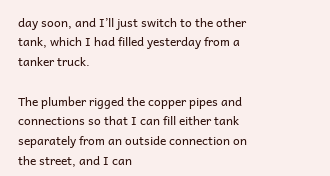day soon, and I’ll just switch to the other tank, which I had filled yesterday from a tanker truck.

The plumber rigged the copper pipes and connections so that I can fill either tank separately from an outside connection on the street, and I can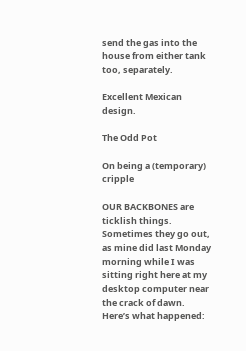send the gas into the house from either tank too, separately.

Excellent Mexican design.

The Odd Pot

On being a (temporary) cripple

OUR BACKBONES are ticklish things. Sometimes they go out, as mine did last Monday morning while I was sitting right here at my desktop computer near the crack of dawn. Here’s what happened: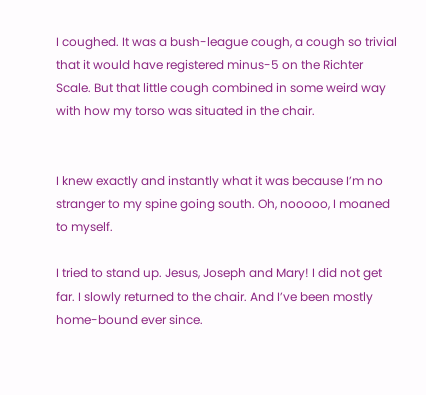I coughed. It was a bush-league cough, a cough so trivial that it would have registered minus-5 on the Richter Scale. But that little cough combined in some weird way with how my torso was situated in the chair.


I knew exactly and instantly what it was because I’m no stranger to my spine going south. Oh, nooooo, I moaned to myself.

I tried to stand up. Jesus, Joseph and Mary! I did not get far. I slowly returned to the chair. And I’ve been mostly home-bound ever since.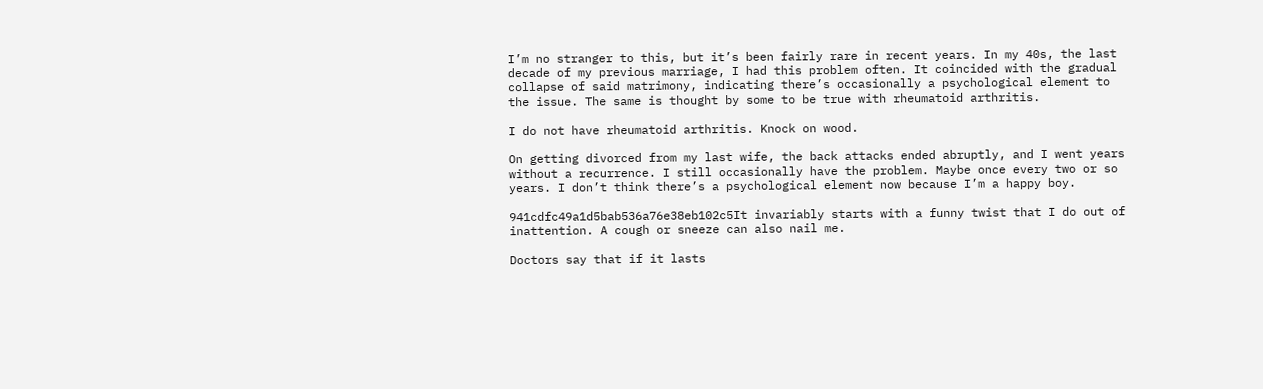I’m no stranger to this, but it’s been fairly rare in recent years. In my 40s, the last decade of my previous marriage, I had this problem often. It coincided with the gradual collapse of said matrimony, indicating there’s occasionally a psychological element to the issue. The same is thought by some to be true with rheumatoid arthritis.

I do not have rheumatoid arthritis. Knock on wood.

On getting divorced from my last wife, the back attacks ended abruptly, and I went years without a recurrence. I still occasionally have the problem. Maybe once every two or so years. I don’t think there’s a psychological element now because I’m a happy boy.

941cdfc49a1d5bab536a76e38eb102c5It invariably starts with a funny twist that I do out of inattention. A cough or sneeze can also nail me.

Doctors say that if it lasts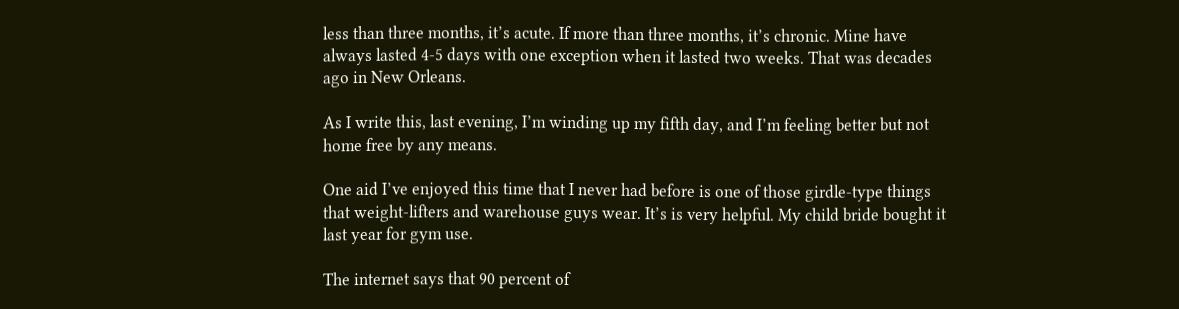less than three months, it’s acute. If more than three months, it’s chronic. Mine have always lasted 4-5 days with one exception when it lasted two weeks. That was decades ago in New Orleans.

As I write this, last evening, I’m winding up my fifth day, and I’m feeling better but not home free by any means.

One aid I’ve enjoyed this time that I never had before is one of those girdle-type things that weight-lifters and warehouse guys wear. It’s is very helpful. My child bride bought it last year for gym use.

The internet says that 90 percent of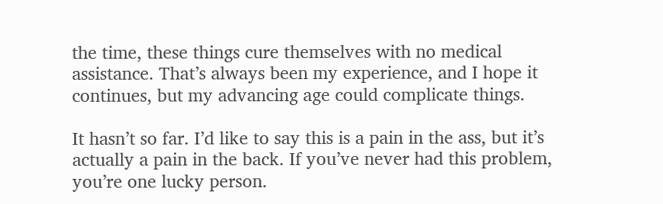the time, these things cure themselves with no medical assistance. That’s always been my experience, and I hope it continues, but my advancing age could complicate things.

It hasn’t so far. I’d like to say this is a pain in the ass, but it’s actually a pain in the back. If you’ve never had this problem, you’re one lucky person.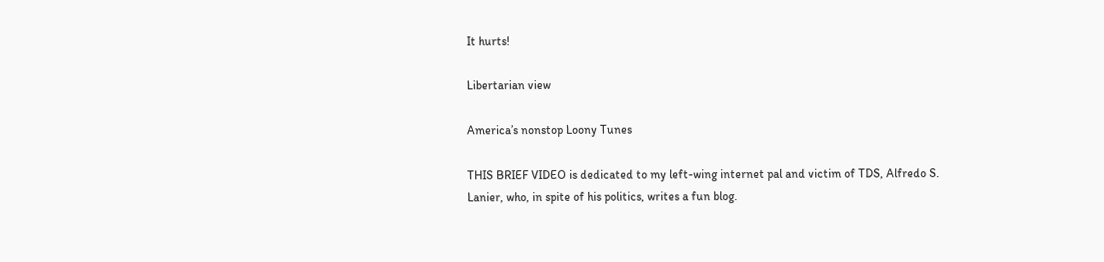It hurts!

Libertarian view

America’s nonstop Loony Tunes

THIS BRIEF VIDEO is dedicated to my left-wing internet pal and victim of TDS, Alfredo S. Lanier, who, in spite of his politics, writes a fun blog.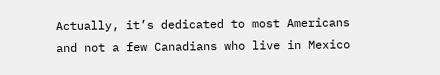Actually, it’s dedicated to most Americans and not a few Canadians who live in Mexico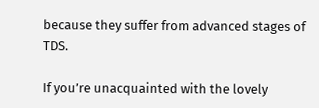because they suffer from advanced stages of TDS.

If you’re unacquainted with the lovely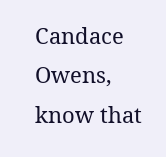Candace Owens, know that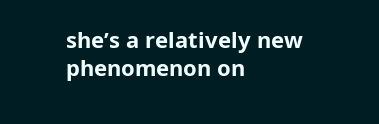she’s a relatively new phenomenon on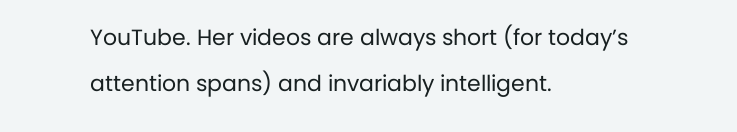YouTube. Her videos are always short (for today’s attention spans) and invariably intelligent.